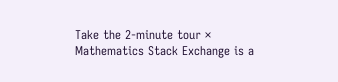Take the 2-minute tour ×
Mathematics Stack Exchange is a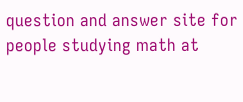question and answer site for people studying math at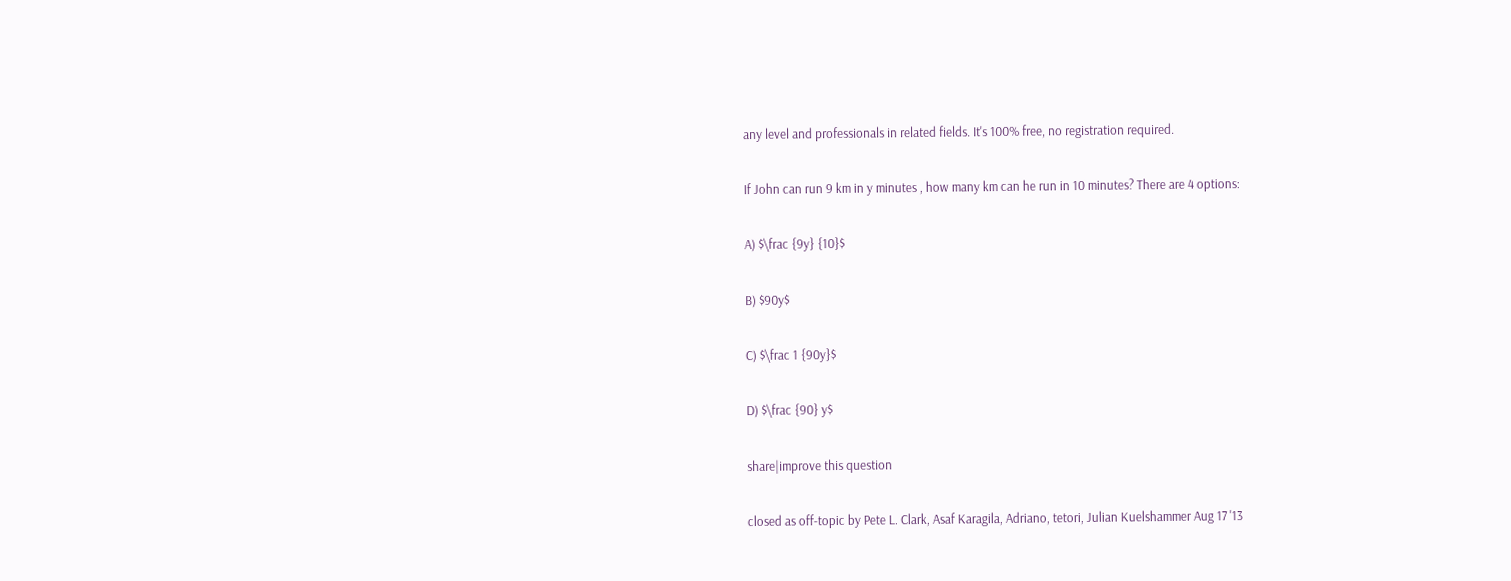any level and professionals in related fields. It's 100% free, no registration required.

If John can run 9 km in y minutes , how many km can he run in 10 minutes? There are 4 options:

A) $\frac {9y} {10}$

B) $90y$

C) $\frac 1 {90y}$

D) $\frac {90} y$

share|improve this question

closed as off-topic by Pete L. Clark, Asaf Karagila, Adriano, tetori, Julian Kuelshammer Aug 17 '13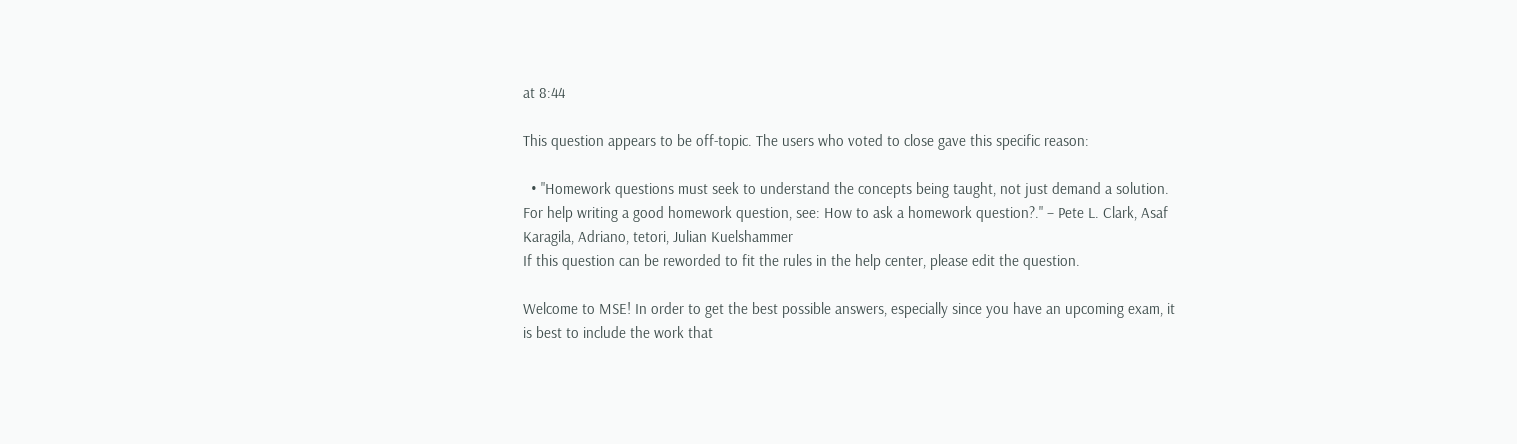at 8:44

This question appears to be off-topic. The users who voted to close gave this specific reason:

  • "Homework questions must seek to understand the concepts being taught, not just demand a solution. For help writing a good homework question, see: How to ask a homework question?." – Pete L. Clark, Asaf Karagila, Adriano, tetori, Julian Kuelshammer
If this question can be reworded to fit the rules in the help center, please edit the question.

Welcome to MSE! In order to get the best possible answers, especially since you have an upcoming exam, it is best to include the work that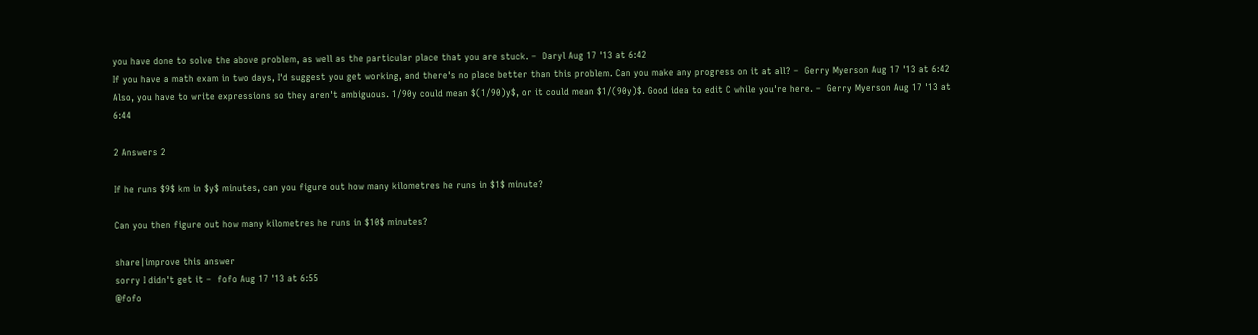you have done to solve the above problem, as well as the particular place that you are stuck. –  Daryl Aug 17 '13 at 6:42
If you have a math exam in two days, I'd suggest you get working, and there's no place better than this problem. Can you make any progress on it at all? –  Gerry Myerson Aug 17 '13 at 6:42
Also, you have to write expressions so they aren't ambiguous. 1/90y could mean $(1/90)y$, or it could mean $1/(90y)$. Good idea to edit C while you're here. –  Gerry Myerson Aug 17 '13 at 6:44

2 Answers 2

If he runs $9$ km in $y$ minutes, can you figure out how many kilometres he runs in $1$ minute?

Can you then figure out how many kilometres he runs in $10$ minutes?

share|improve this answer
sorry I didn't get it –  fofo Aug 17 '13 at 6:55
@fofo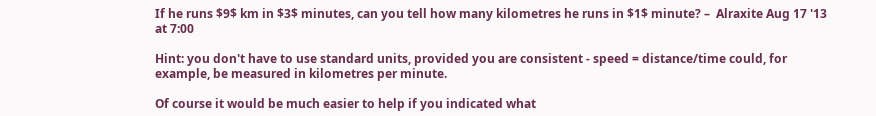If he runs $9$ km in $3$ minutes, can you tell how many kilometres he runs in $1$ minute? –  Alraxite Aug 17 '13 at 7:00

Hint: you don't have to use standard units, provided you are consistent - speed = distance/time could, for example, be measured in kilometres per minute.

Of course it would be much easier to help if you indicated what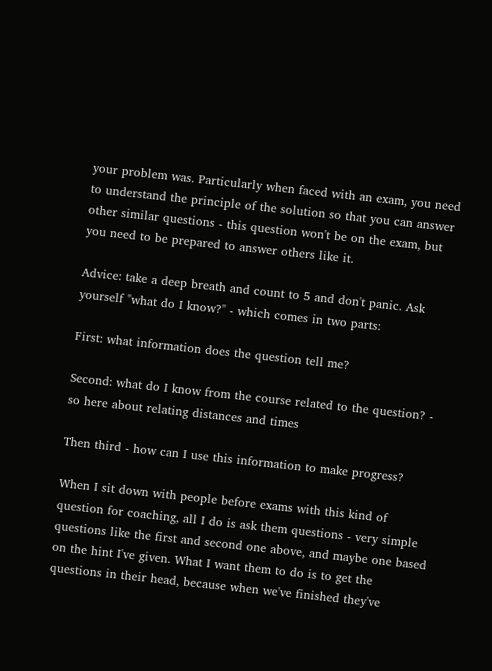your problem was. Particularly when faced with an exam, you need to understand the principle of the solution so that you can answer other similar questions - this question won't be on the exam, but you need to be prepared to answer others like it.

Advice: take a deep breath and count to 5 and don't panic. Ask yourself "what do I know?" - which comes in two parts:

First: what information does the question tell me?

Second: what do I know from the course related to the question? - so here about relating distances and times

Then third - how can I use this information to make progress?

When I sit down with people before exams with this kind of question for coaching, all I do is ask them questions - very simple questions like the first and second one above, and maybe one based on the hint I've given. What I want them to do is to get the questions in their head, because when we've finished they've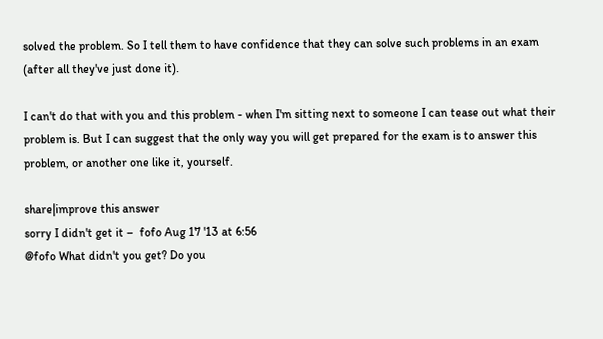solved the problem. So I tell them to have confidence that they can solve such problems in an exam (after all they've just done it).

I can't do that with you and this problem - when I'm sitting next to someone I can tease out what their problem is. But I can suggest that the only way you will get prepared for the exam is to answer this problem, or another one like it, yourself.

share|improve this answer
sorry I didn't get it –  fofo Aug 17 '13 at 6:56
@fofo What didn't you get? Do you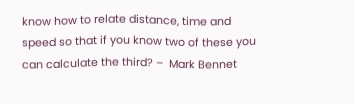know how to relate distance, time and speed so that if you know two of these you can calculate the third? –  Mark Bennet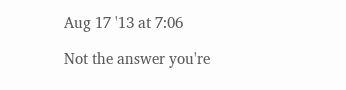Aug 17 '13 at 7:06

Not the answer you're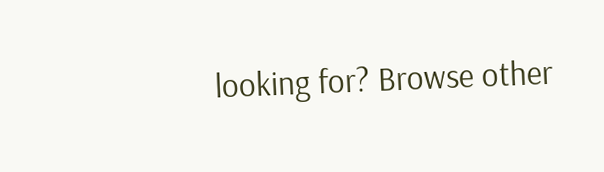looking for? Browse other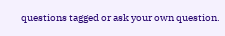questions tagged or ask your own question.